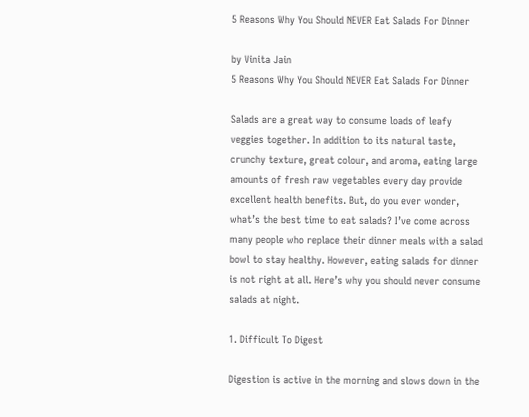5 Reasons Why You Should NEVER Eat Salads For Dinner

by Vinita Jain
5 Reasons Why You Should NEVER Eat Salads For Dinner

Salads are a great way to consume loads of leafy veggies together. In addition to its natural taste, crunchy texture, great colour, and aroma, eating large amounts of fresh raw vegetables every day provide excellent health benefits. But, do you ever wonder, what’s the best time to eat salads? I’ve come across many people who replace their dinner meals with a salad bowl to stay healthy. However, eating salads for dinner is not right at all. Here’s why you should never consume salads at night.

1. Difficult To Digest

Digestion is active in the morning and slows down in the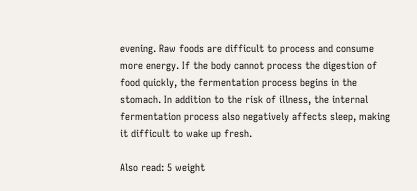evening. Raw foods are difficult to process and consume more energy. If the body cannot process the digestion of food quickly, the fermentation process begins in the stomach. In addition to the risk of illness, the internal fermentation process also negatively affects sleep, making it difficult to wake up fresh.

Also read: 5 weight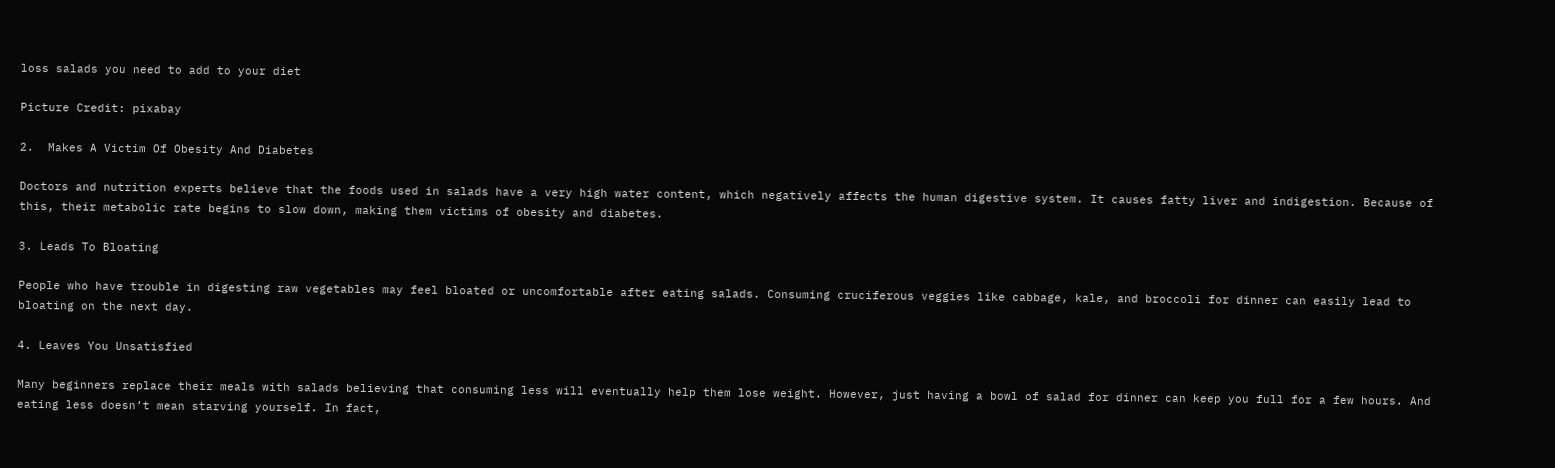loss salads you need to add to your diet

Picture Credit: pixabay

2.  Makes A Victim Of Obesity And Diabetes

Doctors and nutrition experts believe that the foods used in salads have a very high water content, which negatively affects the human digestive system. It causes fatty liver and indigestion. Because of this, their metabolic rate begins to slow down, making them victims of obesity and diabetes.

3. Leads To Bloating

People who have trouble in digesting raw vegetables may feel bloated or uncomfortable after eating salads. Consuming cruciferous veggies like cabbage, kale, and broccoli for dinner can easily lead to bloating on the next day.

4. Leaves You Unsatisfied

Many beginners replace their meals with salads believing that consuming less will eventually help them lose weight. However, just having a bowl of salad for dinner can keep you full for a few hours. And eating less doesn’t mean starving yourself. In fact,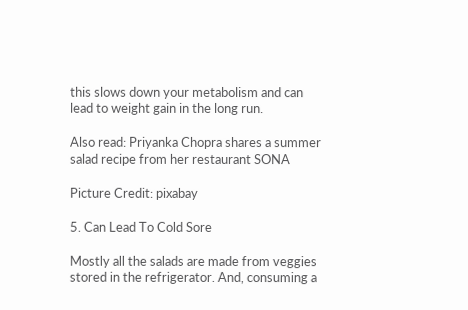this slows down your metabolism and can lead to weight gain in the long run.

Also read: Priyanka Chopra shares a summer salad recipe from her restaurant SONA

Picture Credit: pixabay

5. Can Lead To Cold Sore

Mostly all the salads are made from veggies stored in the refrigerator. And, consuming a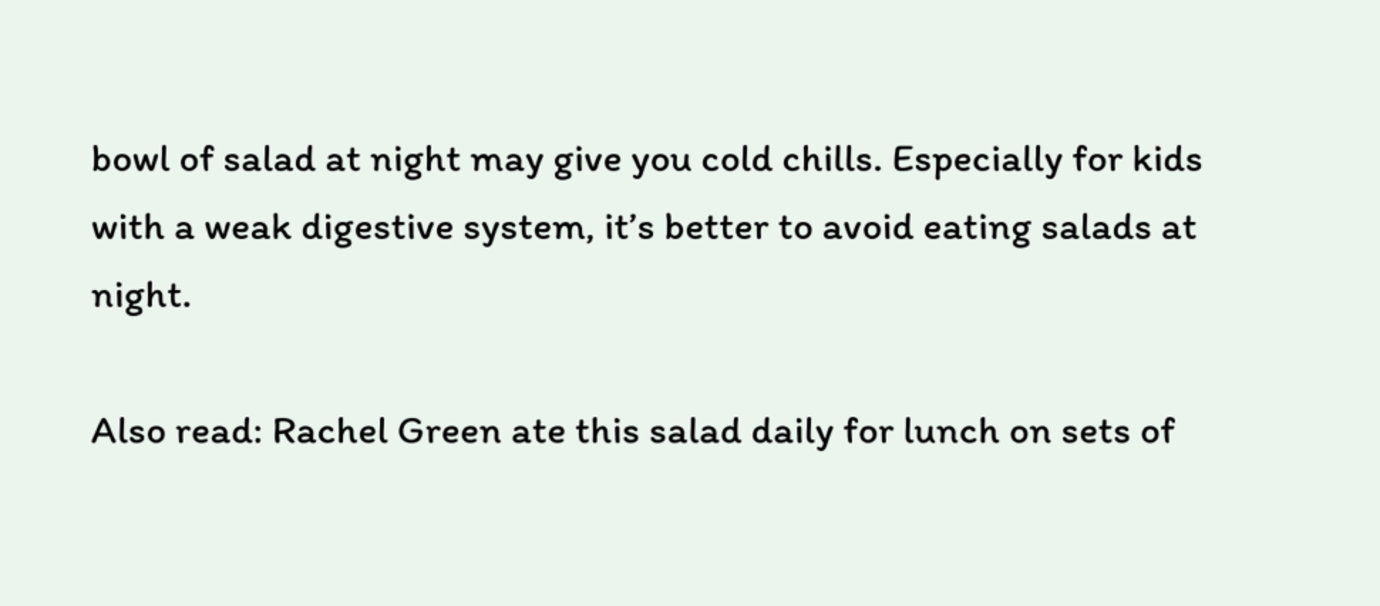bowl of salad at night may give you cold chills. Especially for kids with a weak digestive system, it’s better to avoid eating salads at night.

Also read: Rachel Green ate this salad daily for lunch on sets of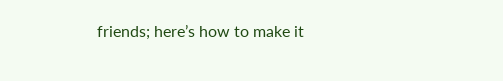friends; here’s how to make it